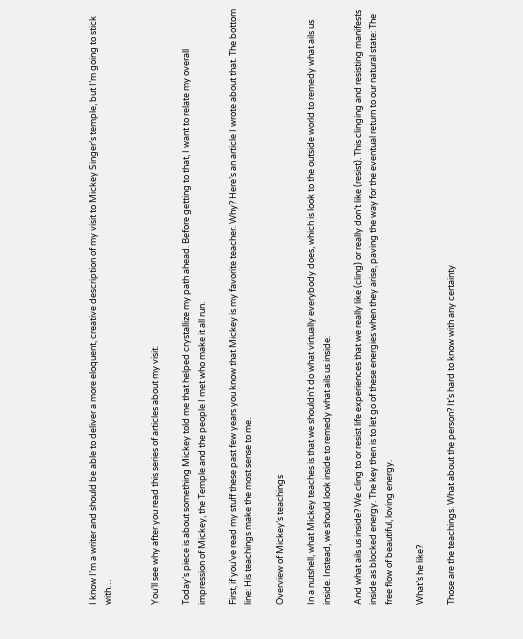I know I’m a writer and should be able to deliver a more eloquent, creative description of my visit to Mickey Singer’s temple, but I’m going to stick with…


You’ll see why after you read this series of articles about my visit.

Today’s piece is about something Mickey told me that helped crystallize my path ahead. Before getting to that, I want to relate my overall impression of Mickey, the Temple and the people I met who make it all run.

First, if you’ve read my stuff these past few years you know that Mickey is my favorite teacher. Why? Here’s an article I wrote about that. The bottom line: His teachings make the most sense to me.

Overview of Mickey’s teachings

In a nutshell, what Mickey teaches is that we shouldn’t do what virtually everybody does, which is look to the outside world to remedy what ails us inside. Instead, we should look inside to remedy what ails us inside.

And what ails us inside? We cling to or resist life experiences that we really like (cling) or really don’t like (resist). This clinging and resisting manifests inside as blocked energy. The key then is to let go of these energies when they arise, paving the way for the eventual return to our natural state: The free flow of beautiful, loving energy.

What’s he like?

Those are the teachings. What about the person? It’s hard to know with any certainty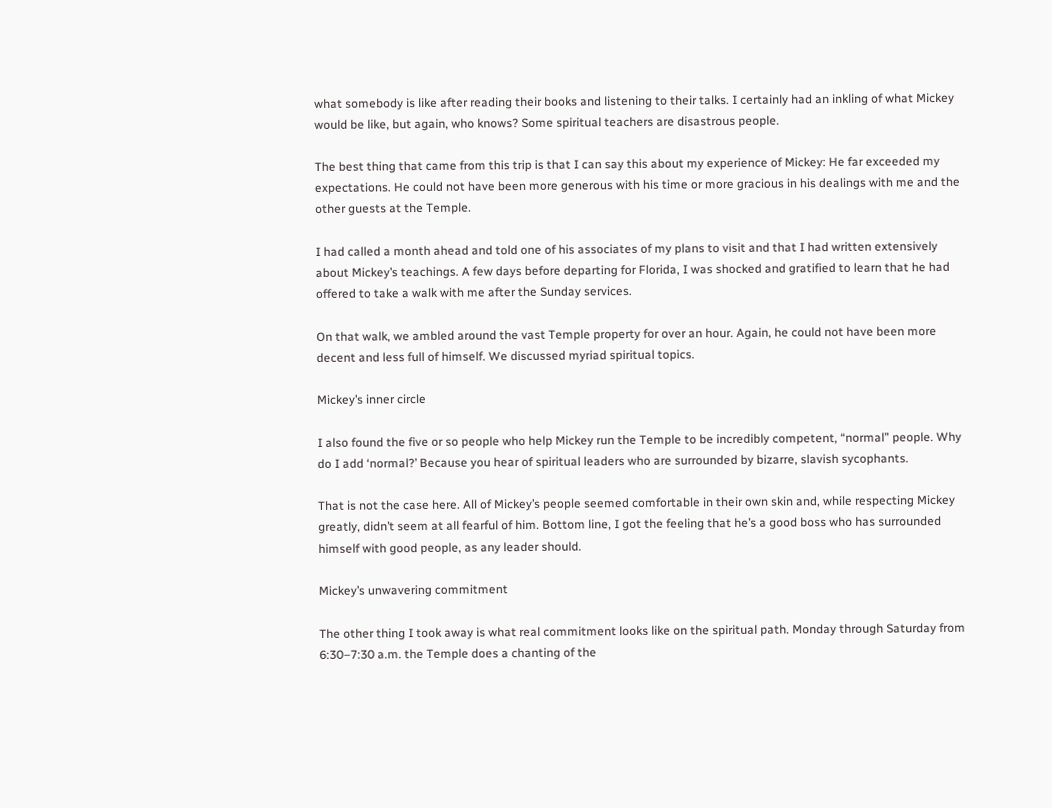what somebody is like after reading their books and listening to their talks. I certainly had an inkling of what Mickey would be like, but again, who knows? Some spiritual teachers are disastrous people.

The best thing that came from this trip is that I can say this about my experience of Mickey: He far exceeded my expectations. He could not have been more generous with his time or more gracious in his dealings with me and the other guests at the Temple.

I had called a month ahead and told one of his associates of my plans to visit and that I had written extensively about Mickey’s teachings. A few days before departing for Florida, I was shocked and gratified to learn that he had offered to take a walk with me after the Sunday services.

On that walk, we ambled around the vast Temple property for over an hour. Again, he could not have been more decent and less full of himself. We discussed myriad spiritual topics.

Mickey’s inner circle

I also found the five or so people who help Mickey run the Temple to be incredibly competent, “normal” people. Why do I add ‘normal?’ Because you hear of spiritual leaders who are surrounded by bizarre, slavish sycophants.

That is not the case here. All of Mickey’s people seemed comfortable in their own skin and, while respecting Mickey greatly, didn’t seem at all fearful of him. Bottom line, I got the feeling that he’s a good boss who has surrounded himself with good people, as any leader should.

Mickey’s unwavering commitment

The other thing I took away is what real commitment looks like on the spiritual path. Monday through Saturday from 6:30–7:30 a.m. the Temple does a chanting of the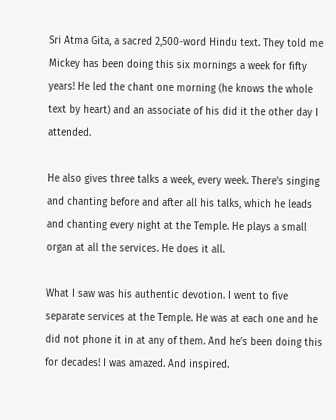Sri Atma Gita, a sacred 2,500-word Hindu text. They told me Mickey has been doing this six mornings a week for fifty years! He led the chant one morning (he knows the whole text by heart) and an associate of his did it the other day I attended.

He also gives three talks a week, every week. There’s singing and chanting before and after all his talks, which he leads and chanting every night at the Temple. He plays a small organ at all the services. He does it all.

What I saw was his authentic devotion. I went to five separate services at the Temple. He was at each one and he did not phone it in at any of them. And he’s been doing this for decades! I was amazed. And inspired.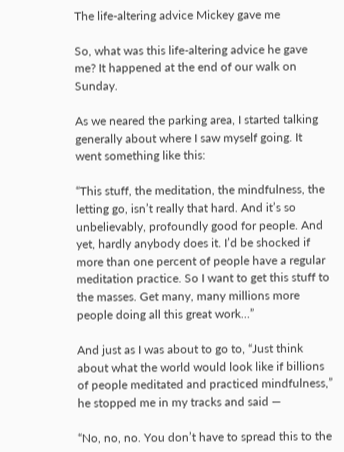The life-altering advice Mickey gave me

So, what was this life-altering advice he gave me? It happened at the end of our walk on Sunday.

As we neared the parking area, I started talking generally about where I saw myself going. It went something like this:

“This stuff, the meditation, the mindfulness, the letting go, isn’t really that hard. And it’s so unbelievably, profoundly good for people. And yet, hardly anybody does it. I’d be shocked if more than one percent of people have a regular meditation practice. So I want to get this stuff to the masses. Get many, many millions more people doing all this great work…”

And just as I was about to go to, “Just think about what the world would look like if billions of people meditated and practiced mindfulness,” he stopped me in my tracks and said —

“No, no, no. You don’t have to spread this to the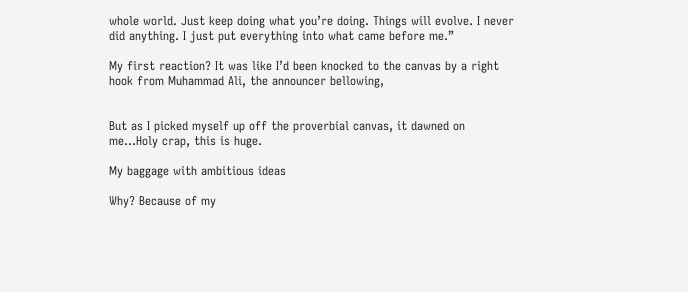whole world. Just keep doing what you’re doing. Things will evolve. I never did anything. I just put everything into what came before me.”

My first reaction? It was like I’d been knocked to the canvas by a right hook from Muhammad Ali, the announcer bellowing,


But as I picked myself up off the proverbial canvas, it dawned on me…Holy crap, this is huge.

My baggage with ambitious ideas

Why? Because of my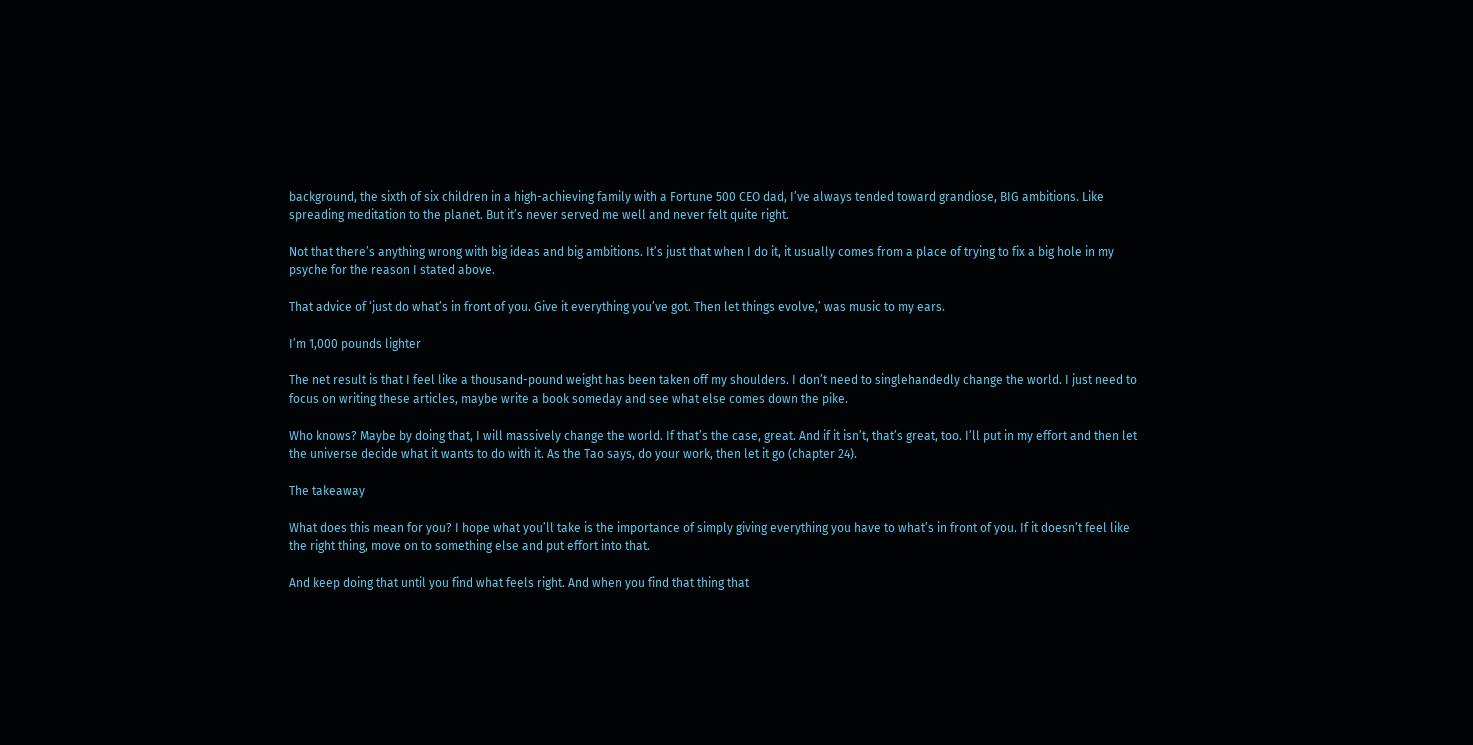background, the sixth of six children in a high-achieving family with a Fortune 500 CEO dad, I’ve always tended toward grandiose, BIG ambitions. Like spreading meditation to the planet. But it’s never served me well and never felt quite right.

Not that there’s anything wrong with big ideas and big ambitions. It’s just that when I do it, it usually comes from a place of trying to fix a big hole in my psyche for the reason I stated above.

That advice of ‘just do what’s in front of you. Give it everything you’ve got. Then let things evolve,’ was music to my ears.

I’m 1,000 pounds lighter

The net result is that I feel like a thousand-pound weight has been taken off my shoulders. I don’t need to singlehandedly change the world. I just need to focus on writing these articles, maybe write a book someday and see what else comes down the pike.

Who knows? Maybe by doing that, I will massively change the world. If that’s the case, great. And if it isn’t, that’s great, too. I’ll put in my effort and then let the universe decide what it wants to do with it. As the Tao says, do your work, then let it go (chapter 24).

The takeaway

What does this mean for you? I hope what you’ll take is the importance of simply giving everything you have to what’s in front of you. If it doesn’t feel like the right thing, move on to something else and put effort into that.

And keep doing that until you find what feels right. And when you find that thing that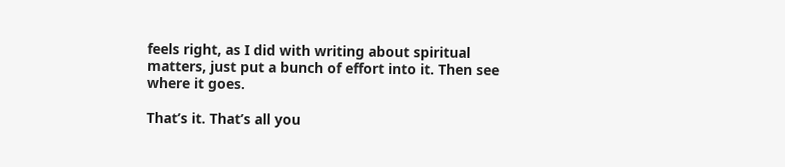feels right, as I did with writing about spiritual matters, just put a bunch of effort into it. Then see where it goes.

That’s it. That’s all you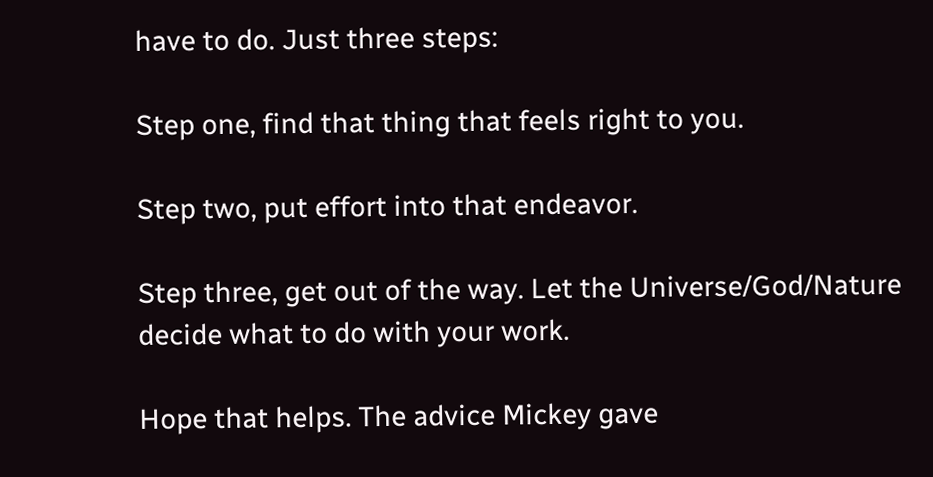have to do. Just three steps:

Step one, find that thing that feels right to you.

Step two, put effort into that endeavor.

Step three, get out of the way. Let the Universe/God/Nature decide what to do with your work.

Hope that helps. The advice Mickey gave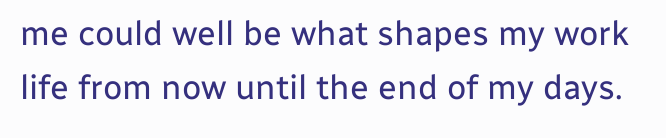me could well be what shapes my work life from now until the end of my days.